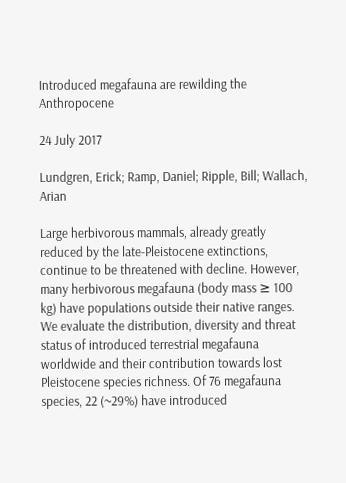Introduced megafauna are rewilding the Anthropocene

24 July 2017

Lundgren, Erick; Ramp, Daniel; Ripple, Bill; Wallach, Arian

Large herbivorous mammals, already greatly reduced by the late-Pleistocene extinctions, continue to be threatened with decline. However, many herbivorous megafauna (body mass ≥ 100 kg) have populations outside their native ranges. We evaluate the distribution, diversity and threat status of introduced terrestrial megafauna worldwide and their contribution towards lost Pleistocene species richness. Of 76 megafauna species, 22 (~29%) have introduced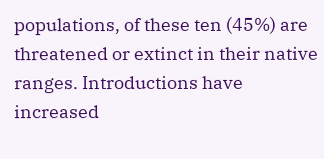populations, of these ten (45%) are threatened or extinct in their native ranges. Introductions have increased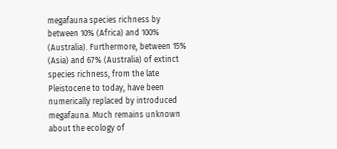megafauna species richness by between 10% (Africa) and 100% (Australia). Furthermore, between 15% (Asia) and 67% (Australia) of extinct species richness, from the late Pleistocene to today, have been numerically replaced by introduced megafauna. Much remains unknown about the ecology of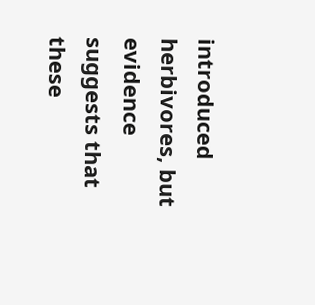introduced herbivores, but evidence suggests that these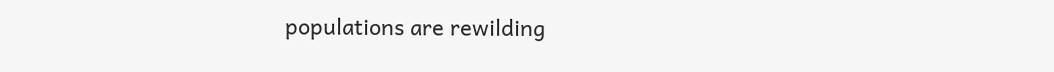populations are rewilding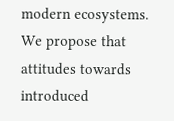modern ecosystems. We propose that attitudes towards introduced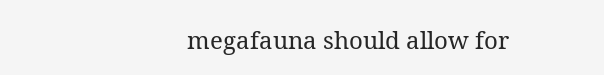megafauna should allow for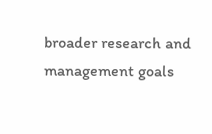broader research and management goals